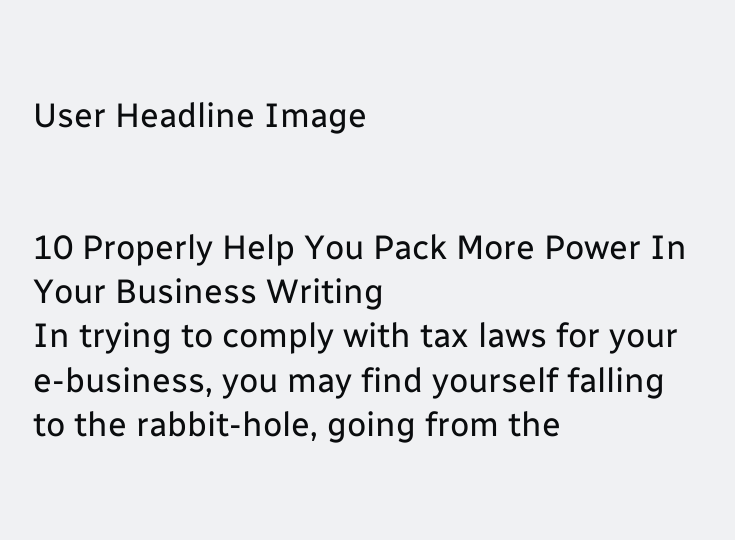User Headline Image


10 Properly Help You Pack More Power In Your Business Writing
In trying to comply with tax laws for your e-business, you may find yourself falling to the rabbit-hole, going from the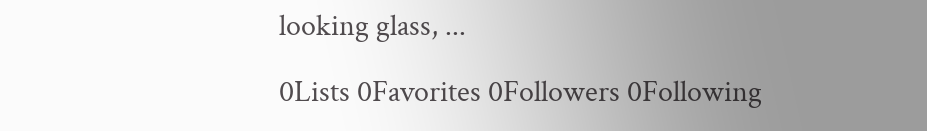looking glass, ...

0Lists 0Favorites 0Followers 0Following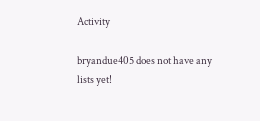Activity

bryandue405 does not have any lists yet!